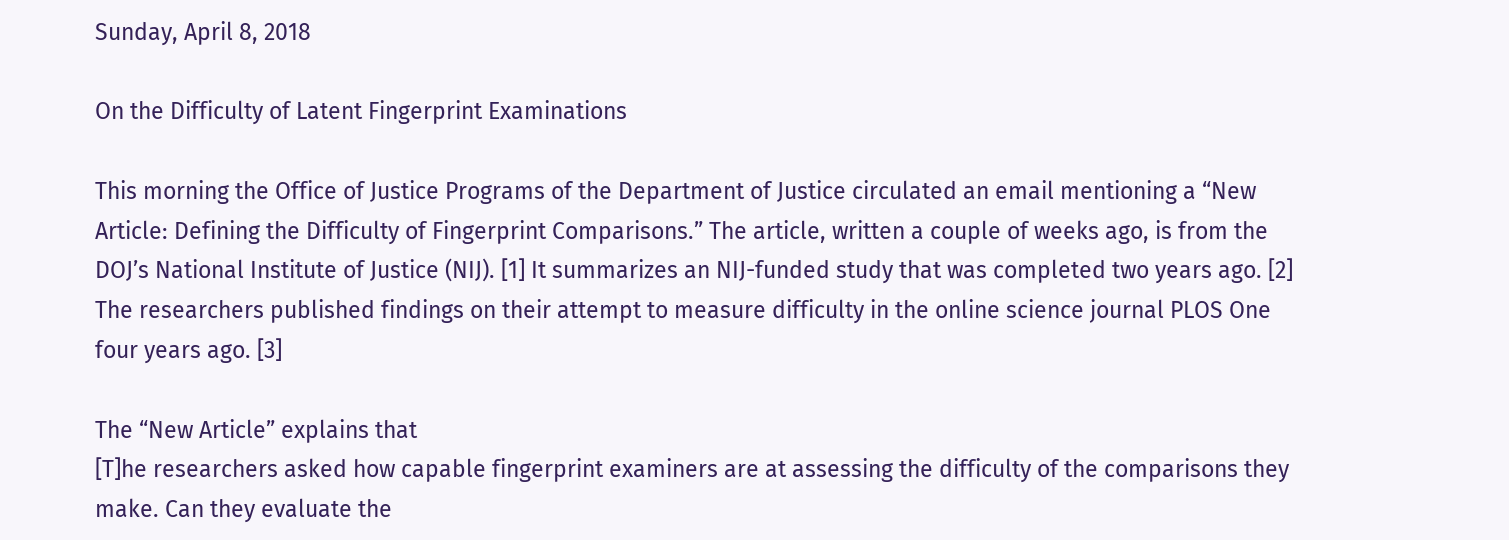Sunday, April 8, 2018

On the Difficulty of Latent Fingerprint Examinations

This morning the Office of Justice Programs of the Department of Justice circulated an email mentioning a “New Article: Defining the Difficulty of Fingerprint Comparisons.” The article, written a couple of weeks ago, is from the DOJ’s National Institute of Justice (NIJ). [1] It summarizes an NIJ-funded study that was completed two years ago. [2] The researchers published findings on their attempt to measure difficulty in the online science journal PLOS One four years ago. [3]

The “New Article” explains that
[T]he researchers asked how capable fingerprint examiners are at assessing the difficulty of the comparisons they make. Can they evaluate the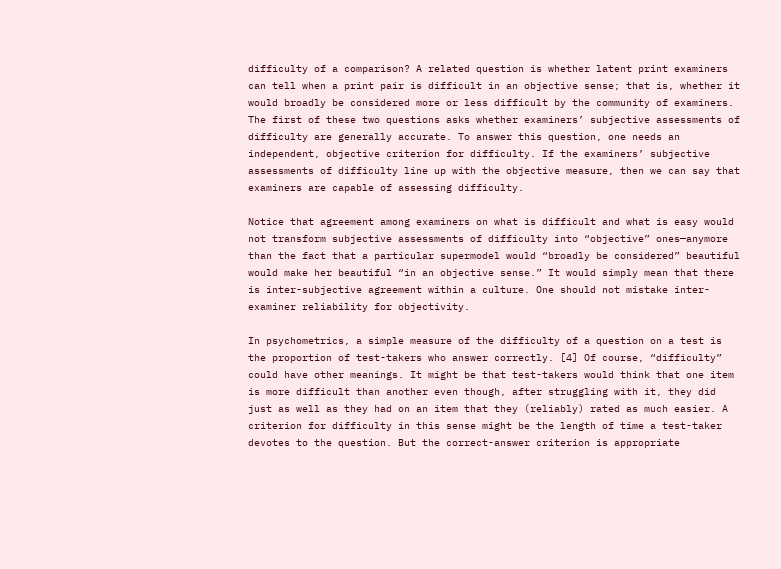difficulty of a comparison? A related question is whether latent print examiners can tell when a print pair is difficult in an objective sense; that is, whether it would broadly be considered more or less difficult by the community of examiners.
The first of these two questions asks whether examiners’ subjective assessments of difficulty are generally accurate. To answer this question, one needs an independent, objective criterion for difficulty. If the examiners’ subjective assessments of difficulty line up with the objective measure, then we can say that examiners are capable of assessing difficulty.

Notice that agreement among examiners on what is difficult and what is easy would not transform subjective assessments of difficulty into “objective” ones—anymore than the fact that a particular supermodel would “broadly be considered” beautiful would make her beautiful “in an objective sense.” It would simply mean that there is inter-subjective agreement within a culture. One should not mistake inter-examiner reliability for objectivity.

In psychometrics, a simple measure of the difficulty of a question on a test is the proportion of test-takers who answer correctly. [4] Of course, “difficulty” could have other meanings. It might be that test-takers would think that one item is more difficult than another even though, after struggling with it, they did just as well as they had on an item that they (reliably) rated as much easier. A criterion for difficulty in this sense might be the length of time a test-taker devotes to the question. But the correct-answer criterion is appropriate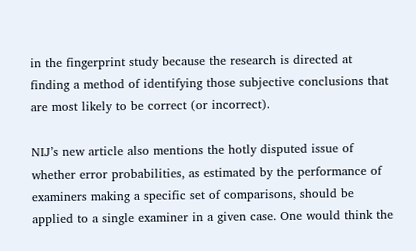in the fingerprint study because the research is directed at finding a method of identifying those subjective conclusions that are most likely to be correct (or incorrect).

NIJ’s new article also mentions the hotly disputed issue of whether error probabilities, as estimated by the performance of examiners making a specific set of comparisons, should be applied to a single examiner in a given case. One would think the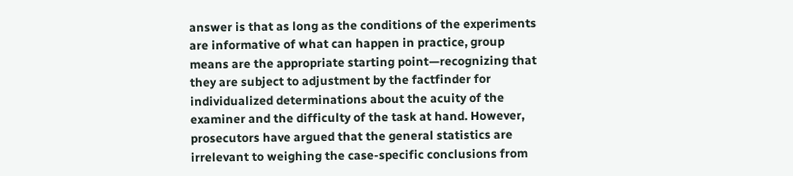answer is that as long as the conditions of the experiments are informative of what can happen in practice, group means are the appropriate starting point—recognizing that they are subject to adjustment by the factfinder for individualized determinations about the acuity of the examiner and the difficulty of the task at hand. However, prosecutors have argued that the general statistics are irrelevant to weighing the case-specific conclusions from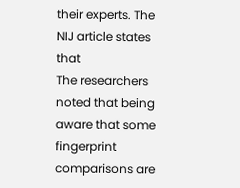their experts. The NIJ article states that
The researchers noted that being aware that some fingerprint comparisons are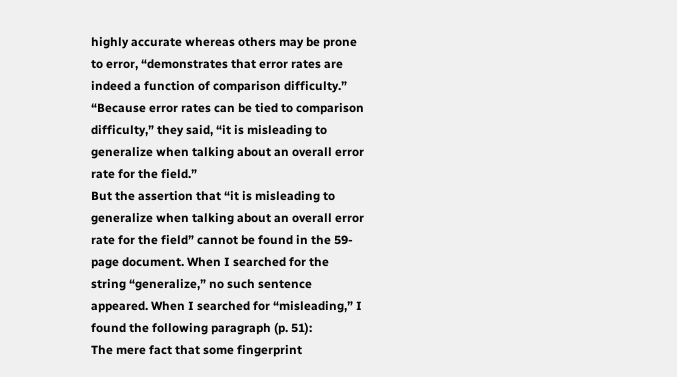highly accurate whereas others may be prone to error, “demonstrates that error rates are indeed a function of comparison difficulty.” “Because error rates can be tied to comparison difficulty,” they said, “it is misleading to generalize when talking about an overall error rate for the field.”
But the assertion that “it is misleading to generalize when talking about an overall error rate for the field” cannot be found in the 59-page document. When I searched for the string “generalize,” no such sentence appeared. When I searched for “misleading,” I found the following paragraph (p. 51):
The mere fact that some fingerprint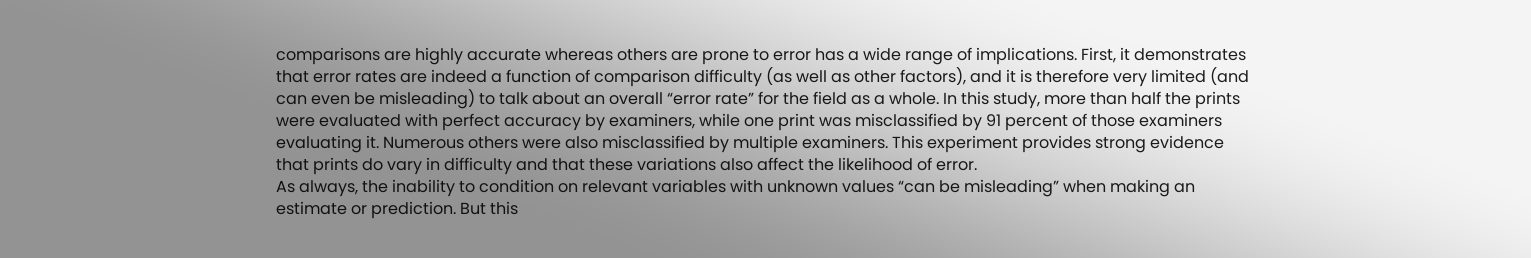comparisons are highly accurate whereas others are prone to error has a wide range of implications. First, it demonstrates that error rates are indeed a function of comparison difficulty (as well as other factors), and it is therefore very limited (and can even be misleading) to talk about an overall “error rate” for the field as a whole. In this study, more than half the prints were evaluated with perfect accuracy by examiners, while one print was misclassified by 91 percent of those examiners evaluating it. Numerous others were also misclassified by multiple examiners. This experiment provides strong evidence that prints do vary in difficulty and that these variations also affect the likelihood of error.
As always, the inability to condition on relevant variables with unknown values “can be misleading” when making an estimate or prediction. But this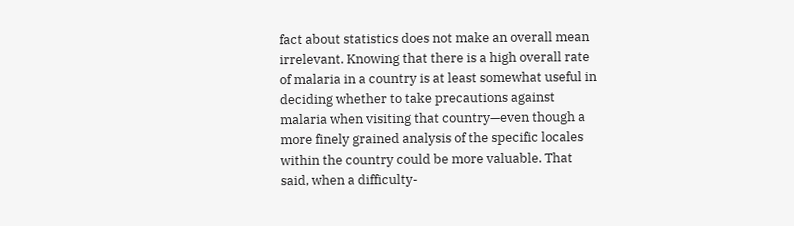fact about statistics does not make an overall mean irrelevant. Knowing that there is a high overall rate of malaria in a country is at least somewhat useful in deciding whether to take precautions against malaria when visiting that country—even though a more finely grained analysis of the specific locales within the country could be more valuable. That said, when a difficulty-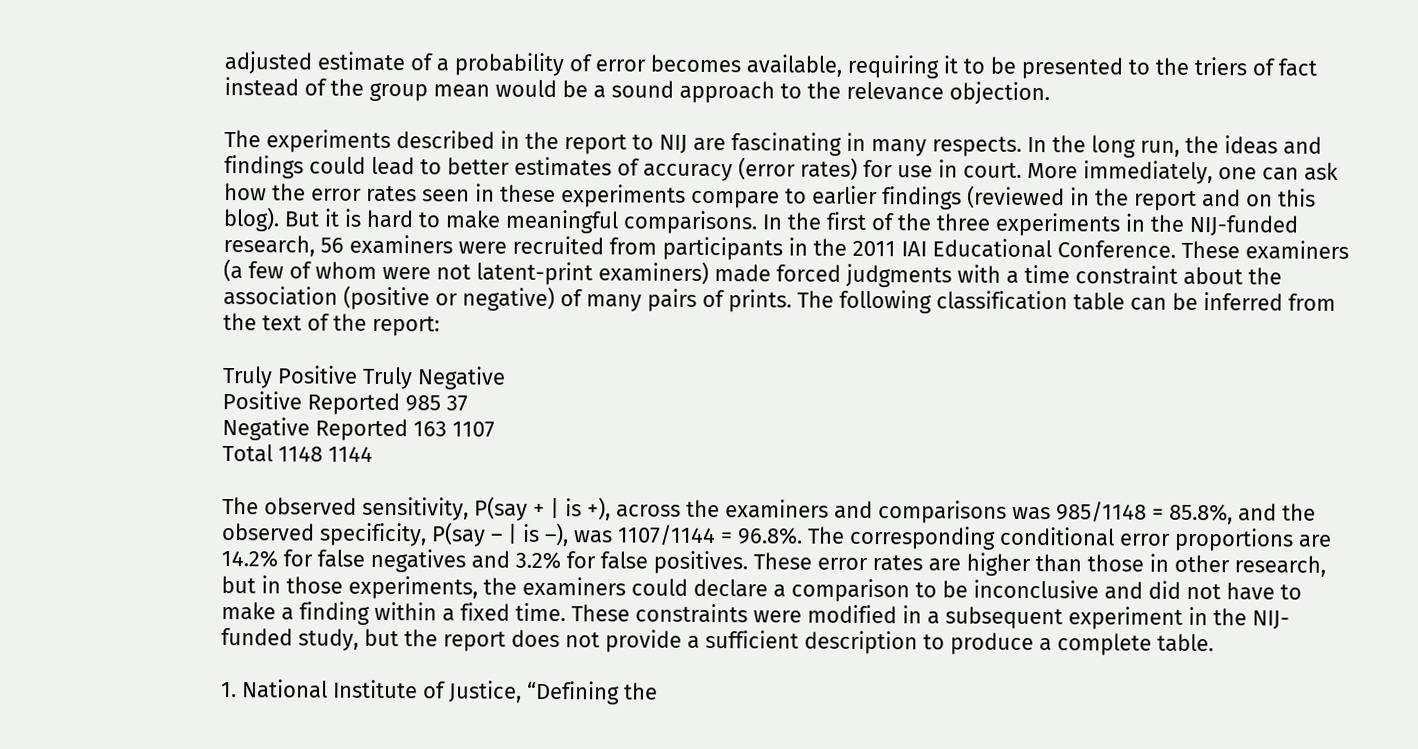adjusted estimate of a probability of error becomes available, requiring it to be presented to the triers of fact instead of the group mean would be a sound approach to the relevance objection.

The experiments described in the report to NIJ are fascinating in many respects. In the long run, the ideas and findings could lead to better estimates of accuracy (error rates) for use in court. More immediately, one can ask how the error rates seen in these experiments compare to earlier findings (reviewed in the report and on this blog). But it is hard to make meaningful comparisons. In the first of the three experiments in the NIJ-funded research, 56 examiners were recruited from participants in the 2011 IAI Educational Conference. These examiners (a few of whom were not latent-print examiners) made forced judgments with a time constraint about the association (positive or negative) of many pairs of prints. The following classification table can be inferred from the text of the report:

Truly Positive Truly Negative
Positive Reported 985 37
Negative Reported 163 1107
Total 1148 1144

The observed sensitivity, P(say + | is +), across the examiners and comparisons was 985/1148 = 85.8%, and the observed specificity, P(say – | is –), was 1107/1144 = 96.8%. The corresponding conditional error proportions are 14.2% for false negatives and 3.2% for false positives. These error rates are higher than those in other research, but in those experiments, the examiners could declare a comparison to be inconclusive and did not have to make a finding within a fixed time. These constraints were modified in a subsequent experiment in the NIJ-funded study, but the report does not provide a sufficient description to produce a complete table.

1. National Institute of Justice, “Defining the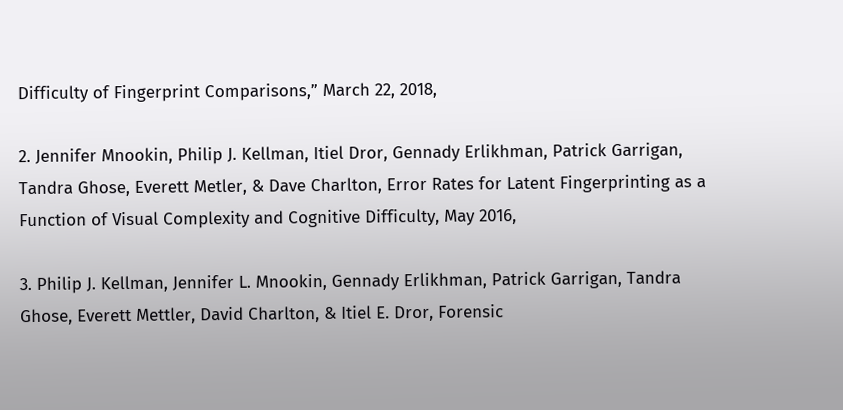Difficulty of Fingerprint Comparisons,” March 22, 2018,

2. Jennifer Mnookin, Philip J. Kellman, Itiel Dror, Gennady Erlikhman, Patrick Garrigan, Tandra Ghose, Everett Metler, & Dave Charlton, Error Rates for Latent Fingerprinting as a Function of Visual Complexity and Cognitive Difficulty, May 2016,

3. Philip J. Kellman, Jennifer L. Mnookin, Gennady Erlikhman, Patrick Garrigan, Tandra Ghose, Everett Mettler, David Charlton, & Itiel E. Dror, Forensic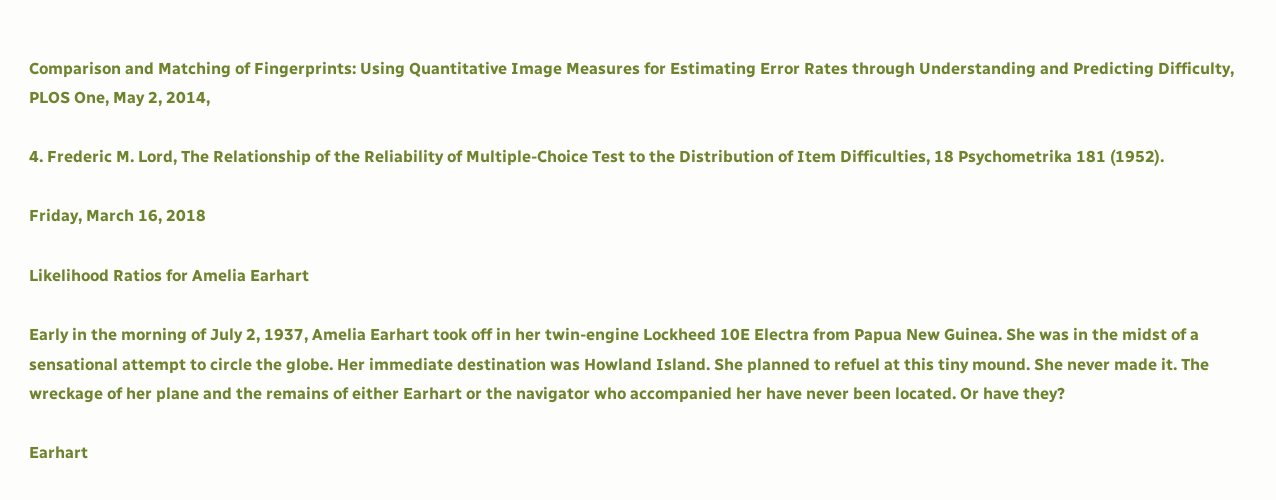Comparison and Matching of Fingerprints: Using Quantitative Image Measures for Estimating Error Rates through Understanding and Predicting Difficulty, PLOS One, May 2, 2014,

4. Frederic M. Lord, The Relationship of the Reliability of Multiple-Choice Test to the Distribution of Item Difficulties, 18 Psychometrika 181 (1952).

Friday, March 16, 2018

Likelihood Ratios for Amelia Earhart

Early in the morning of July 2, 1937, Amelia Earhart took off in her twin-engine Lockheed 10E Electra from Papua New Guinea. She was in the midst of a sensational attempt to circle the globe. Her immediate destination was Howland Island. She planned to refuel at this tiny mound. She never made it. The wreckage of her plane and the remains of either Earhart or the navigator who accompanied her have never been located. Or have they?

Earhart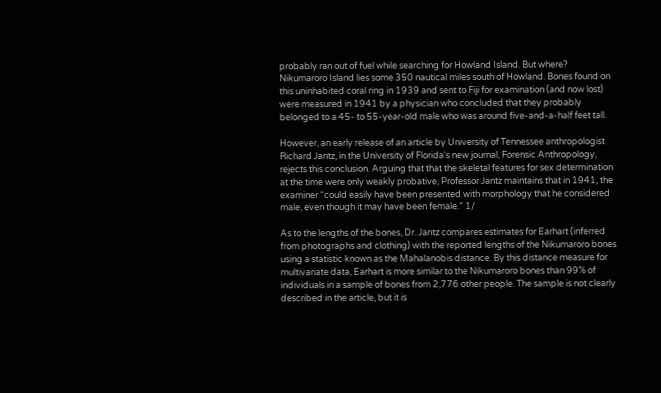probably ran out of fuel while searching for Howland Island. But where? Nikumaroro Island lies some 350 nautical miles south of Howland. Bones found on this uninhabited coral ring in 1939 and sent to Fiji for examination (and now lost) were measured in 1941 by a physician who concluded that they probably belonged to a 45- to 55-year-old male who was around five-and-a-half feet tall.

However, an early release of an article by University of Tennessee anthropologist Richard Jantz, in the University of Florida's new journal, Forensic Anthropology, rejects this conclusion. Arguing that that the skeletal features for sex determination at the time were only weakly probative, Professor Jantz maintains that in 1941, the examiner “could easily have been presented with morphology that he considered male, even though it may have been female.” 1/

As to the lengths of the bones, Dr. Jantz compares estimates for Earhart (inferred from photographs and clothing) with the reported lengths of the Nikumaroro bones using a statistic known as the Mahalanobis distance. By this distance measure for multivariate data, Earhart is more similar to the Nikumaroro bones than 99% of individuals in a sample of bones from 2,776 other people. The sample is not clearly described in the article, but it is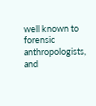well known to forensic anthropologists, and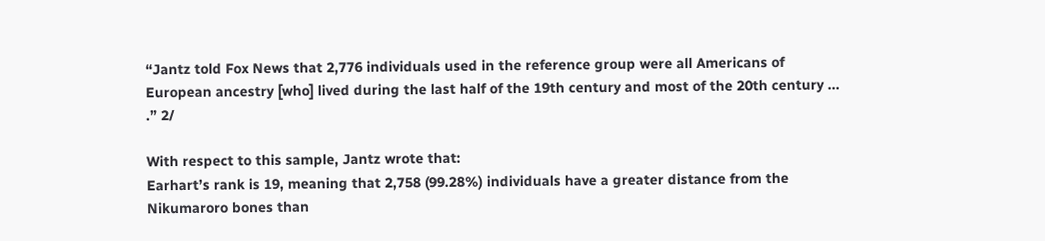“Jantz told Fox News that 2,776 individuals used in the reference group were all Americans of European ancestry [who] lived during the last half of the 19th century and most of the 20th century ... .” 2/

With respect to this sample, Jantz wrote that:
Earhart’s rank is 19, meaning that 2,758 (99.28%) individuals have a greater distance from the Nikumaroro bones than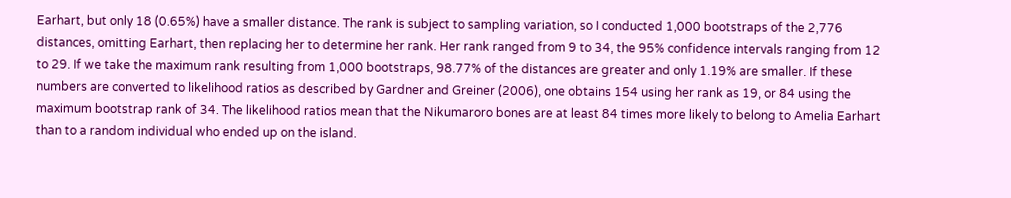Earhart, but only 18 (0.65%) have a smaller distance. The rank is subject to sampling variation, so I conducted 1,000 bootstraps of the 2,776 distances, omitting Earhart, then replacing her to determine her rank. Her rank ranged from 9 to 34, the 95% confidence intervals ranging from 12 to 29. If we take the maximum rank resulting from 1,000 bootstraps, 98.77% of the distances are greater and only 1.19% are smaller. If these numbers are converted to likelihood ratios as described by Gardner and Greiner (2006), one obtains 154 using her rank as 19, or 84 using the maximum bootstrap rank of 34. The likelihood ratios mean that the Nikumaroro bones are at least 84 times more likely to belong to Amelia Earhart than to a random individual who ended up on the island.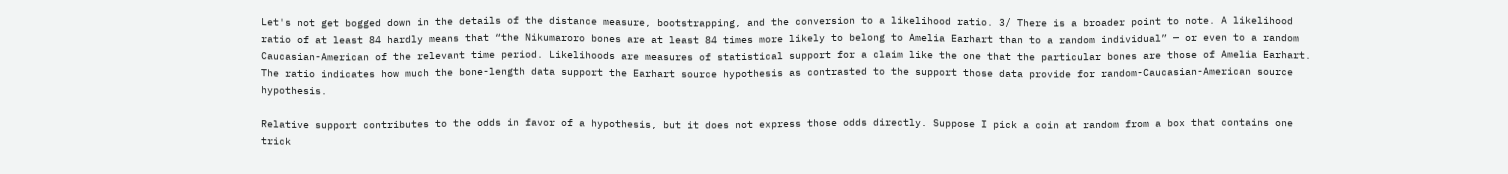Let's not get bogged down in the details of the distance measure, bootstrapping, and the conversion to a likelihood ratio. 3/ There is a broader point to note. A likelihood ratio of at least 84 hardly means that “the Nikumaroro bones are at least 84 times more likely to belong to Amelia Earhart than to a random individual” — or even to a random Caucasian-American of the relevant time period. Likelihoods are measures of statistical support for a claim like the one that the particular bones are those of Amelia Earhart. The ratio indicates how much the bone-length data support the Earhart source hypothesis as contrasted to the support those data provide for random-Caucasian-American source hypothesis.

Relative support contributes to the odds in favor of a hypothesis, but it does not express those odds directly. Suppose I pick a coin at random from a box that contains one trick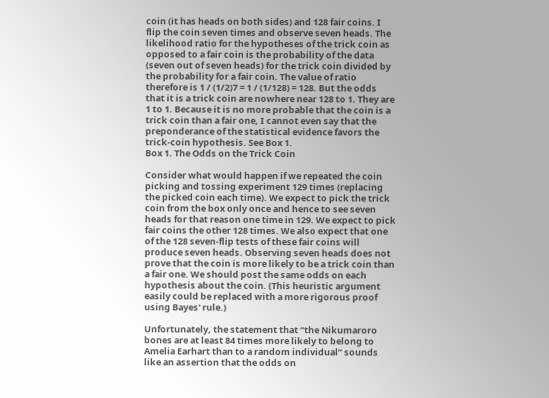coin (it has heads on both sides) and 128 fair coins. I flip the coin seven times and observe seven heads. The likelihood ratio for the hypotheses of the trick coin as opposed to a fair coin is the probability of the data (seven out of seven heads) for the trick coin divided by the probability for a fair coin. The value of ratio therefore is 1 / (1/2)7 = 1 / (1/128) = 128. But the odds that it is a trick coin are nowhere near 128 to 1. They are 1 to 1. Because it is no more probable that the coin is a trick coin than a fair one, I cannot even say that the preponderance of the statistical evidence favors the trick-coin hypothesis. See Box 1.
Box 1. The Odds on the Trick Coin

Consider what would happen if we repeated the coin picking and tossing experiment 129 times (replacing the picked coin each time). We expect to pick the trick coin from the box only once and hence to see seven heads for that reason one time in 129. We expect to pick fair coins the other 128 times. We also expect that one of the 128 seven-flip tests of these fair coins will produce seven heads. Observing seven heads does not prove that the coin is more likely to be a trick coin than a fair one. We should post the same odds on each hypothesis about the coin. (This heuristic argument easily could be replaced with a more rigorous proof using Bayes' rule.)

Unfortunately, the statement that “the Nikumaroro bones are at least 84 times more likely to belong to Amelia Earhart than to a random individual” sounds like an assertion that the odds on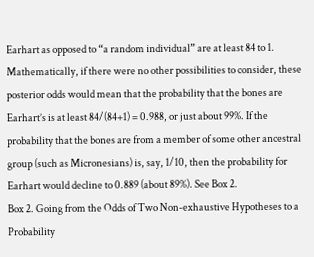Earhart as opposed to “a random individual” are at least 84 to 1. Mathematically, if there were no other possibilities to consider, these posterior odds would mean that the probability that the bones are Earhart’s is at least 84/(84+1) = 0.988, or just about 99%. If the probability that the bones are from a member of some other ancestral group (such as Micronesians) is, say, 1/10, then the probability for Earhart would decline to 0.889 (about 89%). See Box 2.
Box 2. Going from the Odds of Two Non-exhaustive Hypotheses to a Probability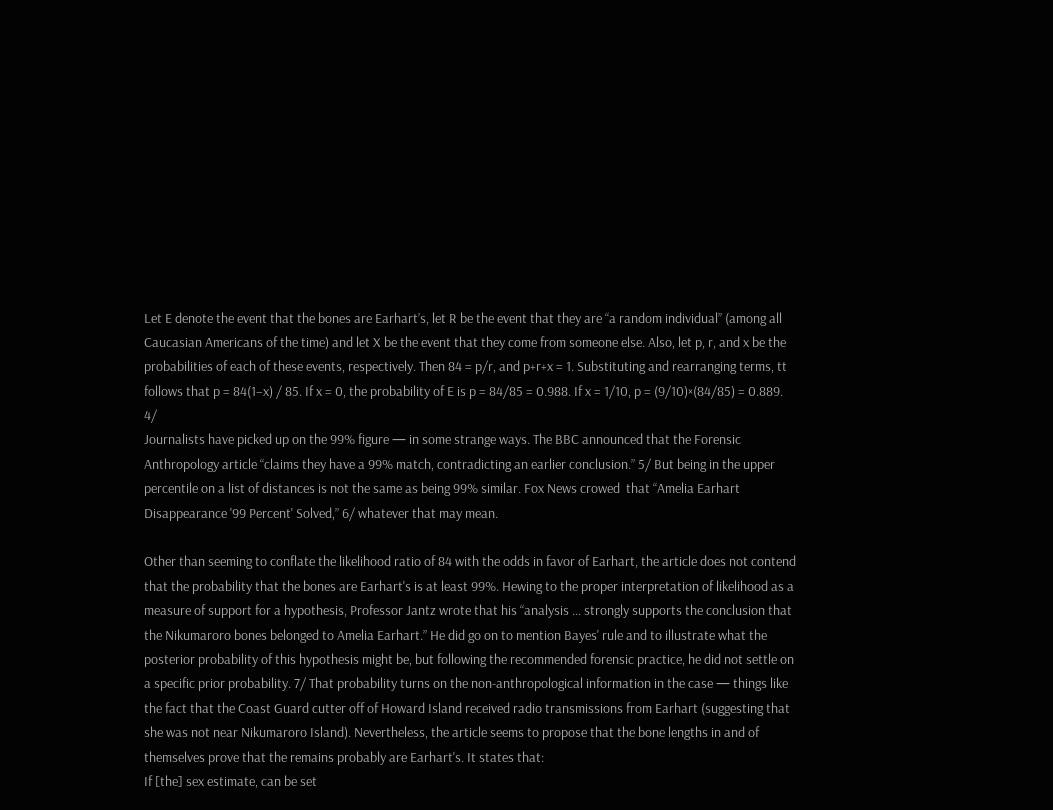Let E denote the event that the bones are Earhart’s, let R be the event that they are “a random individual” (among all Caucasian Americans of the time) and let X be the event that they come from someone else. Also, let p, r, and x be the probabilities of each of these events, respectively. Then 84 = p/r, and p+r+x = 1. Substituting and rearranging terms, tt follows that p = 84(1–x) / 85. If x = 0, the probability of E is p = 84/85 = 0.988. If x = 1/10, p = (9/10)×(84/85) = 0.889. 4/
Journalists have picked up on the 99% figure — in some strange ways. The BBC announced that the Forensic Anthropology article “claims they have a 99% match, contradicting an earlier conclusion.” 5/ But being in the upper percentile on a list of distances is not the same as being 99% similar. Fox News crowed  that “Amelia Earhart Disappearance '99 Percent' Solved,” 6/ whatever that may mean.

Other than seeming to conflate the likelihood ratio of 84 with the odds in favor of Earhart, the article does not contend that the probability that the bones are Earhart's is at least 99%. Hewing to the proper interpretation of likelihood as a measure of support for a hypothesis, Professor Jantz wrote that his “analysis ... strongly supports the conclusion that the Nikumaroro bones belonged to Amelia Earhart.” He did go on to mention Bayes' rule and to illustrate what the posterior probability of this hypothesis might be, but following the recommended forensic practice, he did not settle on a specific prior probability. 7/ That probability turns on the non-anthropological information in the case — things like the fact that the Coast Guard cutter off of Howard Island received radio transmissions from Earhart (suggesting that she was not near Nikumaroro Island). Nevertheless, the article seems to propose that the bone lengths in and of themselves prove that the remains probably are Earhart's. It states that:
If [the] sex estimate, can be set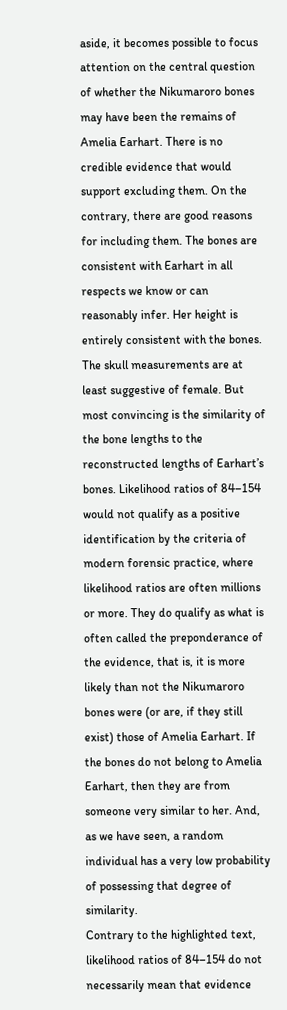aside, it becomes possible to focus attention on the central question of whether the Nikumaroro bones may have been the remains of Amelia Earhart. There is no credible evidence that would support excluding them. On the contrary, there are good reasons for including them. The bones are consistent with Earhart in all respects we know or can reasonably infer. Her height is entirely consistent with the bones. The skull measurements are at least suggestive of female. But most convincing is the similarity of the bone lengths to the reconstructed lengths of Earhart’s bones. Likelihood ratios of 84–154 would not qualify as a positive identification by the criteria of modern forensic practice, where likelihood ratios are often millions or more. They do qualify as what is often called the preponderance of the evidence, that is, it is more likely than not the Nikumaroro bones were (or are, if they still exist) those of Amelia Earhart. If the bones do not belong to Amelia Earhart, then they are from someone very similar to her. And, as we have seen, a random individual has a very low probability of possessing that degree of similarity.
Contrary to the highlighted text, likelihood ratios of 84–154 do not necessarily mean that evidence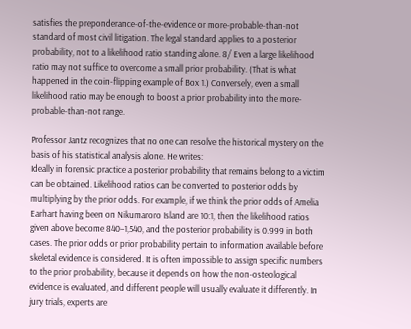satisfies the preponderance-of-the-evidence or more-probable-than-not standard of most civil litigation. The legal standard applies to a posterior probability, not to a likelihood ratio standing alone. 8/ Even a large likelihood ratio may not suffice to overcome a small prior probability. (That is what happened in the coin-flipping example of Box 1.) Conversely, even a small likelihood ratio may be enough to boost a prior probability into the more-probable-than-not range.

Professor Jantz recognizes that no one can resolve the historical mystery on the basis of his statistical analysis alone. He writes:
Ideally in forensic practice a posterior probability that remains belong to a victim can be obtained. Likelihood ratios can be converted to posterior odds by multiplying by the prior odds. For example, if we think the prior odds of Amelia Earhart having been on Nikumaroro Island are 10:1, then the likelihood ratios given above become 840–1,540, and the posterior probability is 0.999 in both cases. The prior odds or prior probability pertain to information available before skeletal evidence is considered. It is often impossible to assign specific numbers to the prior probability, because it depends on how the non-osteological evidence is evaluated, and different people will usually evaluate it differently. In jury trials, experts are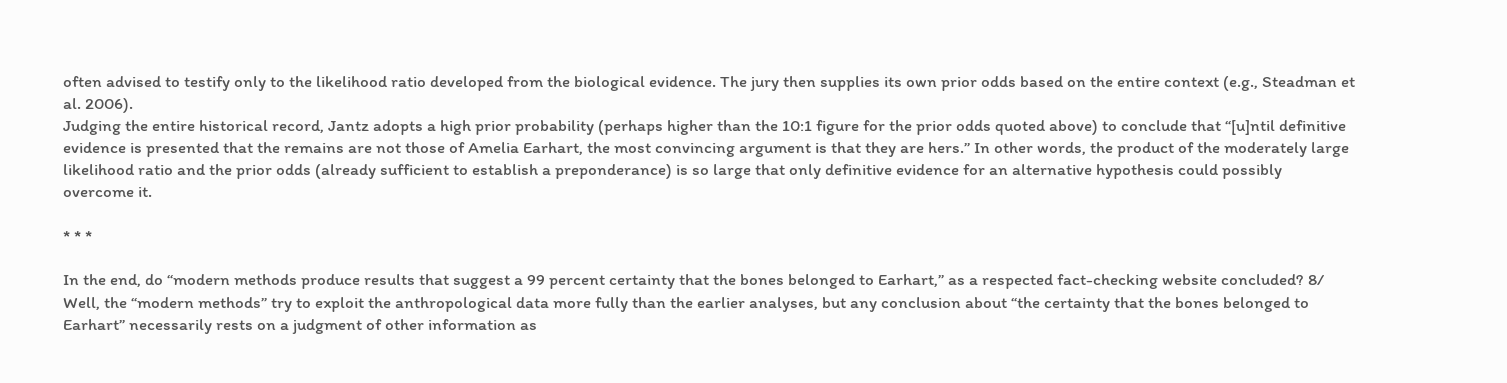often advised to testify only to the likelihood ratio developed from the biological evidence. The jury then supplies its own prior odds based on the entire context (e.g., Steadman et al. 2006).
Judging the entire historical record, Jantz adopts a high prior probability (perhaps higher than the 10:1 figure for the prior odds quoted above) to conclude that “[u]ntil definitive evidence is presented that the remains are not those of Amelia Earhart, the most convincing argument is that they are hers.” In other words, the product of the moderately large likelihood ratio and the prior odds (already sufficient to establish a preponderance) is so large that only definitive evidence for an alternative hypothesis could possibly overcome it.

* * *

In the end, do “modern methods produce results that suggest a 99 percent certainty that the bones belonged to Earhart,” as a respected fact-checking website concluded? 8/ Well, the “modern methods” try to exploit the anthropological data more fully than the earlier analyses, but any conclusion about “the certainty that the bones belonged to Earhart” necessarily rests on a judgment of other information as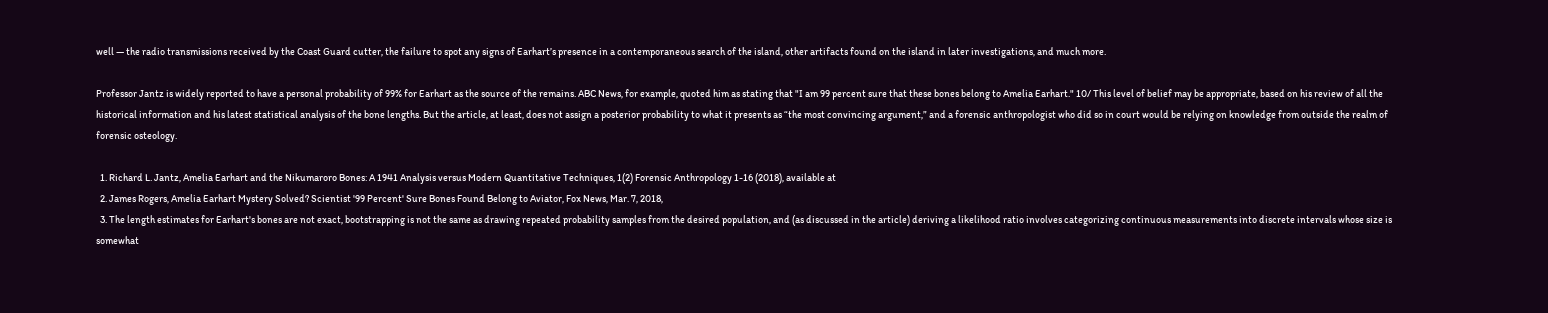well — the radio transmissions received by the Coast Guard cutter, the failure to spot any signs of Earhart’s presence in a contemporaneous search of the island, other artifacts found on the island in later investigations, and much more.

Professor Jantz is widely reported to have a personal probability of 99% for Earhart as the source of the remains. ABC News, for example, quoted him as stating that "I am 99 percent sure that these bones belong to Amelia Earhart." 10/ This level of belief may be appropriate, based on his review of all the historical information and his latest statistical analysis of the bone lengths. But the article, at least, does not assign a posterior probability to what it presents as “the most convincing argument,” and a forensic anthropologist who did so in court would be relying on knowledge from outside the realm of forensic osteology.

  1. Richard L. Jantz, Amelia Earhart and the Nikumaroro Bones: A 1941 Analysis versus Modern Quantitative Techniques, 1(2) Forensic Anthropology 1-16 (2018), available at
  2. James Rogers, Amelia Earhart Mystery Solved? Scientist '99 Percent' Sure Bones Found Belong to Aviator, Fox News, Mar. 7, 2018,
  3. The length estimates for Earhart's bones are not exact, bootstrapping is not the same as drawing repeated probability samples from the desired population, and (as discussed in the article) deriving a likelihood ratio involves categorizing continuous measurements into discrete intervals whose size is somewhat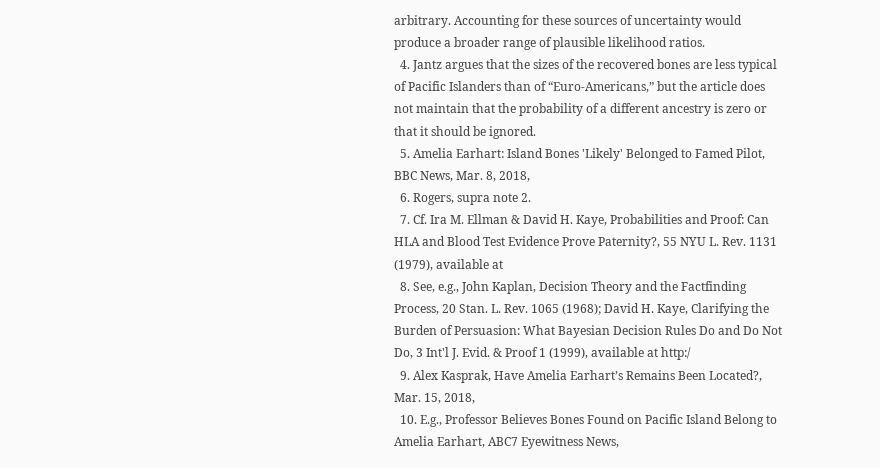arbitrary. Accounting for these sources of uncertainty would produce a broader range of plausible likelihood ratios.
  4. Jantz argues that the sizes of the recovered bones are less typical of Pacific Islanders than of “Euro-Americans,” but the article does not maintain that the probability of a different ancestry is zero or that it should be ignored.
  5. Amelia Earhart: Island Bones 'Likely' Belonged to Famed Pilot, BBC News, Mar. 8, 2018,
  6. Rogers, supra note 2.
  7. Cf. Ira M. Ellman & David H. Kaye, Probabilities and Proof: Can HLA and Blood Test Evidence Prove Paternity?, 55 NYU L. Rev. 1131 (1979), available at
  8. See, e.g., John Kaplan, Decision Theory and the Factfinding Process, 20 Stan. L. Rev. 1065 (1968); David H. Kaye, Clarifying the Burden of Persuasion: What Bayesian Decision Rules Do and Do Not Do, 3 Int'l J. Evid. & Proof 1 (1999), available at http:/
  9. Alex Kasprak, Have Amelia Earhart’s Remains Been Located?, Mar. 15, 2018,
  10. E.g., Professor Believes Bones Found on Pacific Island Belong to Amelia Earhart, ABC7 Eyewitness News,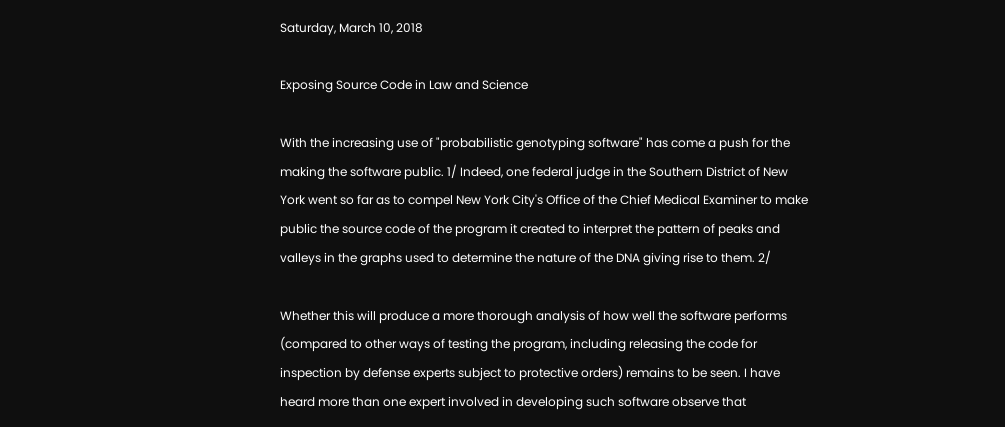Saturday, March 10, 2018

Exposing Source Code in Law and Science

With the increasing use of "probabilistic genotyping software" has come a push for the making the software public. 1/ Indeed, one federal judge in the Southern District of New York went so far as to compel New York City's Office of the Chief Medical Examiner to make public the source code of the program it created to interpret the pattern of peaks and valleys in the graphs used to determine the nature of the DNA giving rise to them. 2/

Whether this will produce a more thorough analysis of how well the software performs (compared to other ways of testing the program, including releasing the code for inspection by defense experts subject to protective orders) remains to be seen. I have heard more than one expert involved in developing such software observe that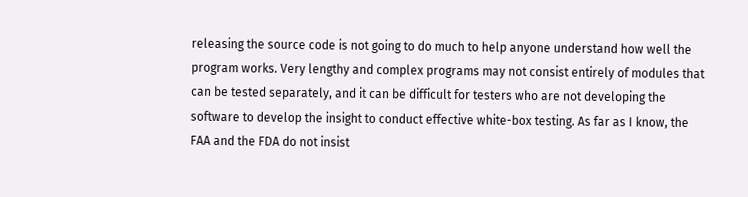releasing the source code is not going to do much to help anyone understand how well the program works. Very lengthy and complex programs may not consist entirely of modules that can be tested separately, and it can be difficult for testers who are not developing the software to develop the insight to conduct effective white-box testing. As far as I know, the FAA and the FDA do not insist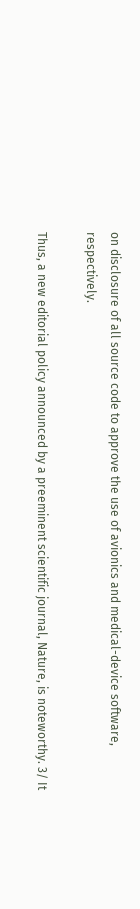on disclosure of all source code to approve the use of avionics and medical-device software, respectively.

Thus, a new editorial policy announced by a preeminent scientific journal, Nature, is noteworthy. 3/ It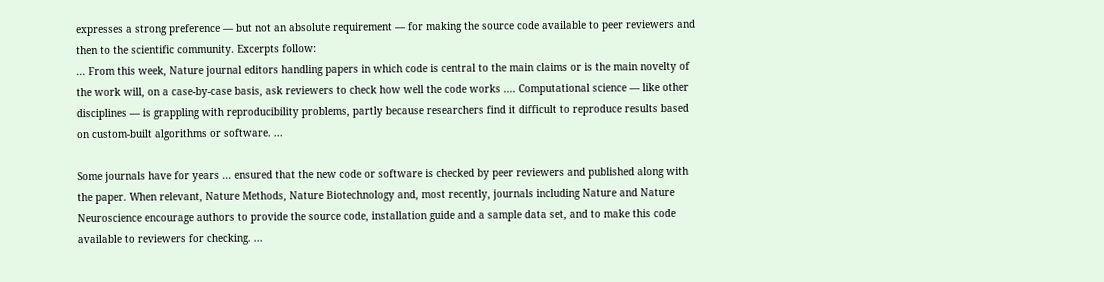expresses a strong preference — but not an absolute requirement — for making the source code available to peer reviewers and then to the scientific community. Excerpts follow:
... From this week, Nature journal editors handling papers in which code is central to the main claims or is the main novelty of the work will, on a case-by-case basis, ask reviewers to check how well the code works .... Computational science — like other disciplines — is grappling with reproducibility problems, partly because researchers find it difficult to reproduce results based on custom-built algorithms or software. ...

Some journals have for years ... ensured that the new code or software is checked by peer reviewers and published along with the paper. When relevant, Nature Methods, Nature Biotechnology and, most recently, journals including Nature and Nature Neuroscience encourage authors to provide the source code, installation guide and a sample data set, and to make this code available to reviewers for checking. ...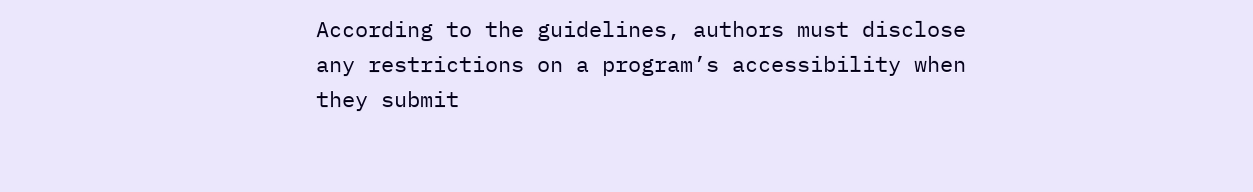According to the guidelines, authors must disclose any restrictions on a program’s accessibility when they submit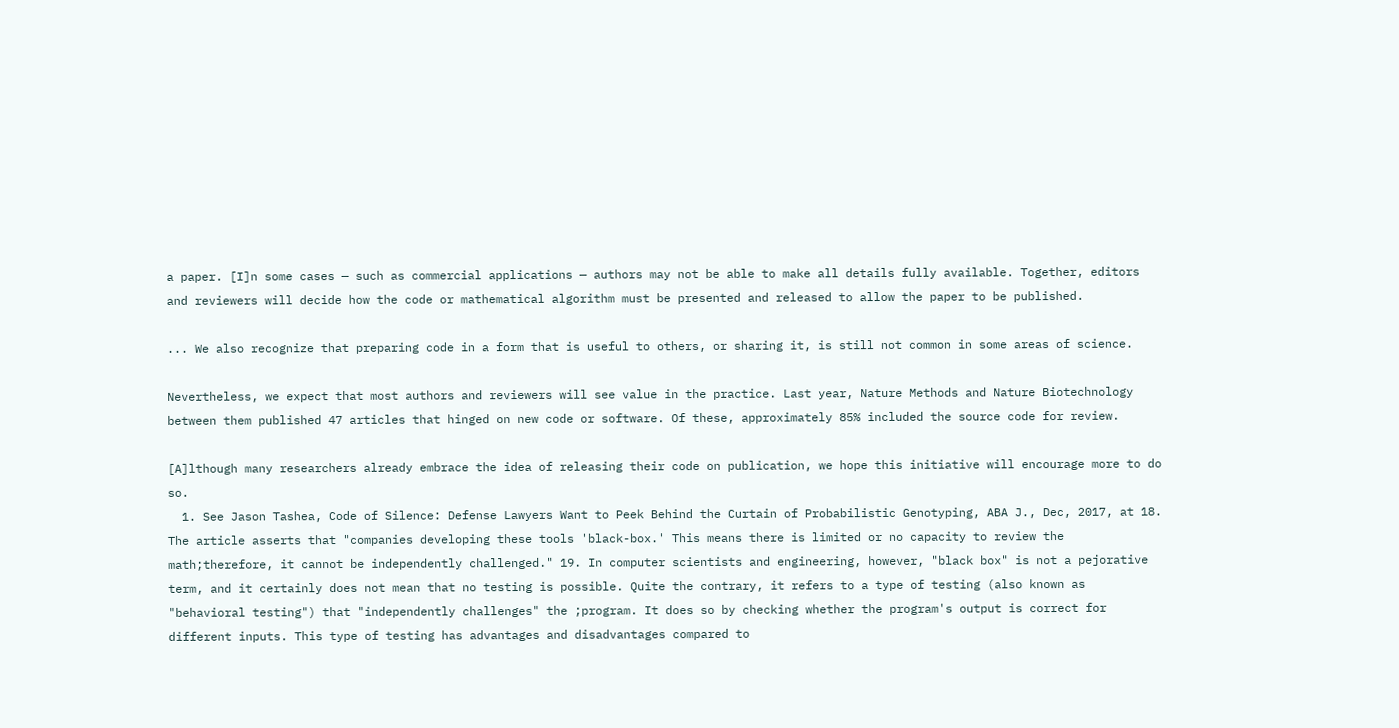a paper. [I]n some cases — such as commercial applications — authors may not be able to make all details fully available. Together, editors and reviewers will decide how the code or mathematical algorithm must be presented and released to allow the paper to be published.

... We also recognize that preparing code in a form that is useful to others, or sharing it, is still not common in some areas of science.

Nevertheless, we expect that most authors and reviewers will see value in the practice. Last year, Nature Methods and Nature Biotechnology between them published 47 articles that hinged on new code or software. Of these, approximately 85% included the source code for review.

[A]lthough many researchers already embrace the idea of releasing their code on publication, we hope this initiative will encourage more to do so.
  1. See Jason Tashea, Code of Silence: Defense Lawyers Want to Peek Behind the Curtain of Probabilistic Genotyping, ABA J., Dec, 2017, at 18. The article asserts that "companies developing these tools 'black-box.' This means there is limited or no capacity to review the math;therefore, it cannot be independently challenged." 19. In computer scientists and engineering, however, "black box" is not a pejorative term, and it certainly does not mean that no testing is possible. Quite the contrary, it refers to a type of testing (also known as "behavioral testing") that "independently challenges" the ;program. It does so by checking whether the program's output is correct for different inputs. This type of testing has advantages and disadvantages compared to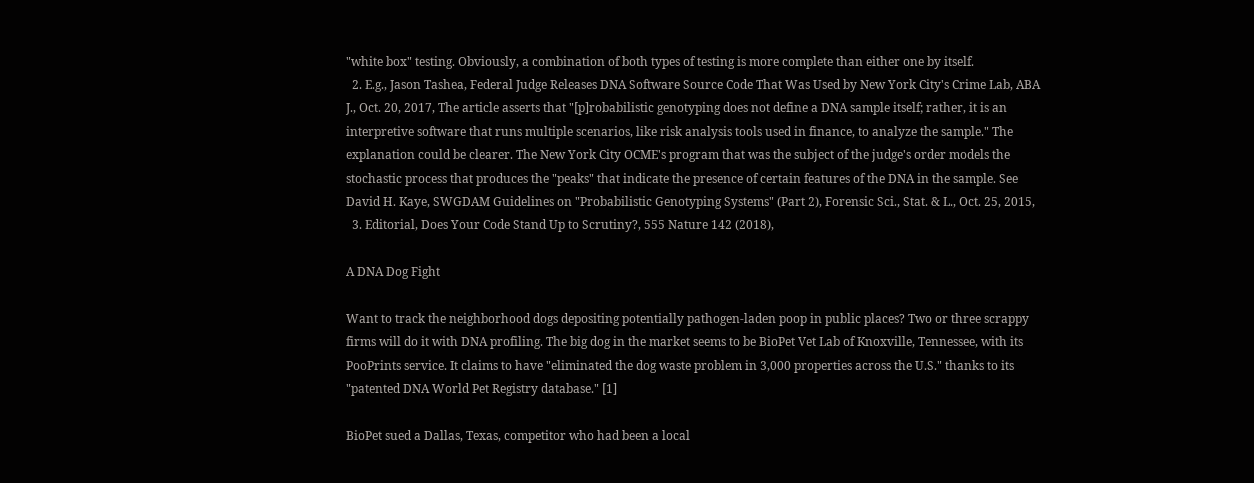"white box" testing. Obviously, a combination of both types of testing is more complete than either one by itself.
  2. E.g., Jason Tashea, Federal Judge Releases DNA Software Source Code That Was Used by New York City's Crime Lab, ABA J., Oct. 20, 2017, The article asserts that "[p]robabilistic genotyping does not define a DNA sample itself; rather, it is an interpretive software that runs multiple scenarios, like risk analysis tools used in finance, to analyze the sample." The explanation could be clearer. The New York City OCME's program that was the subject of the judge's order models the stochastic process that produces the "peaks" that indicate the presence of certain features of the DNA in the sample. See David H. Kaye, SWGDAM Guidelines on "Probabilistic Genotyping Systems" (Part 2), Forensic Sci., Stat. & L., Oct. 25, 2015,
  3. Editorial, Does Your Code Stand Up to Scrutiny?, 555 Nature 142 (2018),

A DNA Dog Fight

Want to track the neighborhood dogs depositing potentially pathogen-laden poop in public places? Two or three scrappy firms will do it with DNA profiling. The big dog in the market seems to be BioPet Vet Lab of Knoxville, Tennessee, with its PooPrints service. It claims to have "eliminated the dog waste problem in 3,000 properties across the U.S." thanks to its "patented DNA World Pet Registry database." [1]

BioPet sued a Dallas, Texas, competitor who had been a local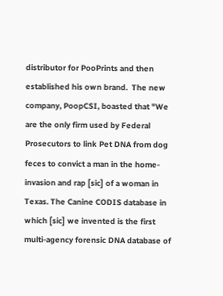distributor for PooPrints and then established his own brand.  The new company, PoopCSI, boasted that "We are the only firm used by Federal Prosecutors to link Pet DNA from dog feces to convict a man in the home-invasion and rap [sic] of a woman in Texas. The Canine CODIS database in which [sic] we invented is the first multi-agency forensic DNA database of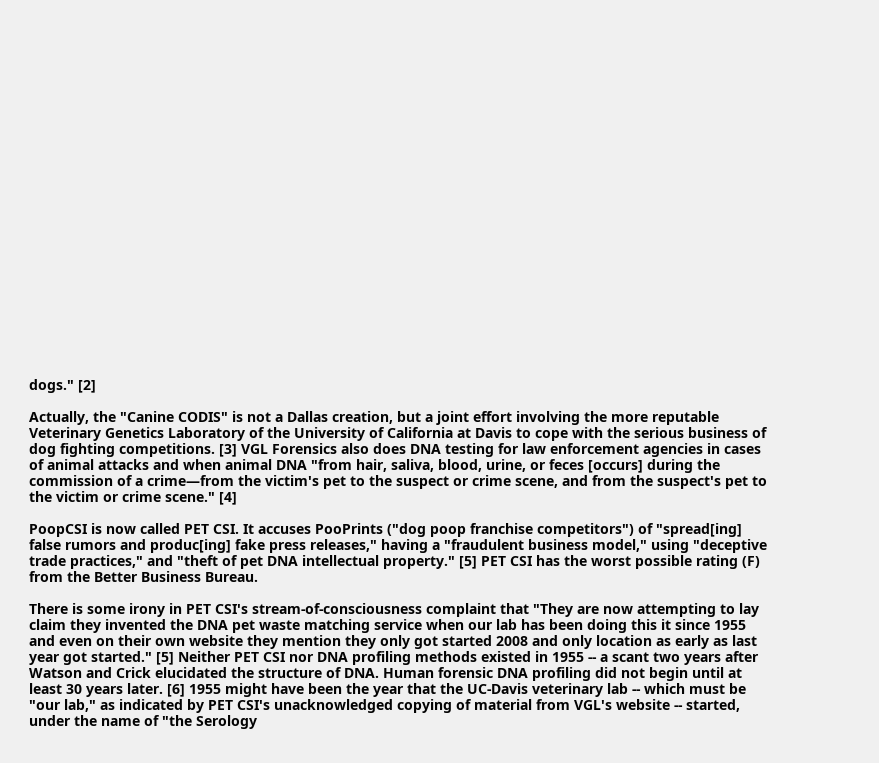dogs." [2]

Actually, the "Canine CODIS" is not a Dallas creation, but a joint effort involving the more reputable Veterinary Genetics Laboratory of the University of California at Davis to cope with the serious business of dog fighting competitions. [3] VGL Forensics also does DNA testing for law enforcement agencies in cases of animal attacks and when animal DNA "from hair, saliva, blood, urine, or feces [occurs] during the commission of a crime—from the victim's pet to the suspect or crime scene, and from the suspect's pet to the victim or crime scene." [4]

PoopCSI is now called PET CSI. It accuses PooPrints ("dog poop franchise competitors") of "spread[ing] false rumors and produc[ing] fake press releases," having a "fraudulent business model," using "deceptive trade practices," and "theft of pet DNA intellectual property." [5] PET CSI has the worst possible rating (F) from the Better Business Bureau.

There is some irony in PET CSI's stream-of-consciousness complaint that "They are now attempting to lay claim they invented the DNA pet waste matching service when our lab has been doing this it since 1955 and even on their own website they mention they only got started 2008 and only location as early as last year got started." [5] Neither PET CSI nor DNA profiling methods existed in 1955 -- a scant two years after Watson and Crick elucidated the structure of DNA. Human forensic DNA profiling did not begin until at least 30 years later. [6] 1955 might have been the year that the UC-Davis veterinary lab -- which must be "our lab," as indicated by PET CSI's unacknowledged copying of material from VGL's website -- started, under the name of "the Serology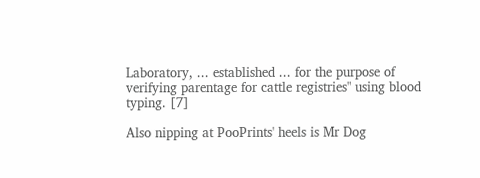Laboratory, ... established ... for the purpose of verifying parentage for cattle registries" using blood typing. [7]

Also nipping at PooPrints' heels is Mr Dog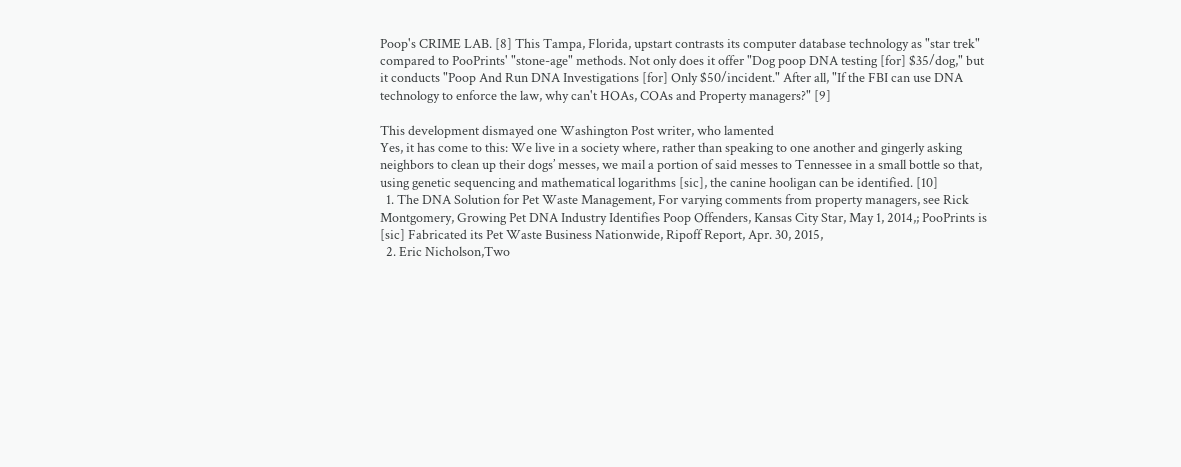Poop's CRIME LAB. [8] This Tampa, Florida, upstart contrasts its computer database technology as "star trek" compared to PooPrints' "stone-age" methods. Not only does it offer "Dog poop DNA testing [for] $35/dog," but it conducts "Poop And Run DNA Investigations [for] Only $50/incident." After all, "If the FBI can use DNA technology to enforce the law, why can't HOAs, COAs and Property managers?" [9]

This development dismayed one Washington Post writer, who lamented
Yes, it has come to this: We live in a society where, rather than speaking to one another and gingerly asking neighbors to clean up their dogs’ messes, we mail a portion of said messes to Tennessee in a small bottle so that, using genetic sequencing and mathematical logarithms [sic], the canine hooligan can be identified. [10]
  1. The DNA Solution for Pet Waste Management, For varying comments from property managers, see Rick Montgomery, Growing Pet DNA Industry Identifies Poop Offenders, Kansas City Star, May 1, 2014,; PooPrints is [sic] Fabricated its Pet Waste Business Nationwide, Ripoff Report, Apr. 30, 2015,
  2. Eric Nicholson,Two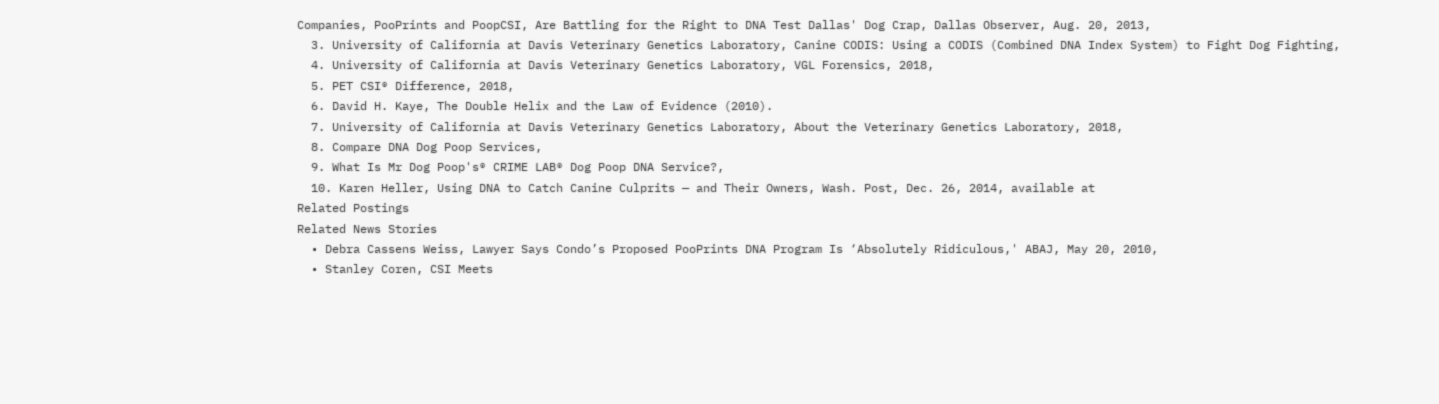Companies, PooPrints and PoopCSI, Are Battling for the Right to DNA Test Dallas' Dog Crap, Dallas Observer, Aug. 20, 2013,
  3. University of California at Davis Veterinary Genetics Laboratory, Canine CODIS: Using a CODIS (Combined DNA Index System) to Fight Dog Fighting,
  4. University of California at Davis Veterinary Genetics Laboratory, VGL Forensics, 2018,
  5. PET CSI® Difference, 2018,
  6. David H. Kaye, The Double Helix and the Law of Evidence (2010).
  7. University of California at Davis Veterinary Genetics Laboratory, About the Veterinary Genetics Laboratory, 2018,
  8. Compare DNA Dog Poop Services,
  9. What Is Mr Dog Poop's® CRIME LAB® Dog Poop DNA Service?,
  10. Karen Heller, Using DNA to Catch Canine Culprits — and Their Owners, Wash. Post, Dec. 26, 2014, available at
Related Postings
Related News Stories
  • Debra Cassens Weiss, Lawyer Says Condo’s Proposed PooPrints DNA Program Is ‘Absolutely Ridiculous,' ABAJ, May 20, 2010,
  • Stanley Coren, CSI Meets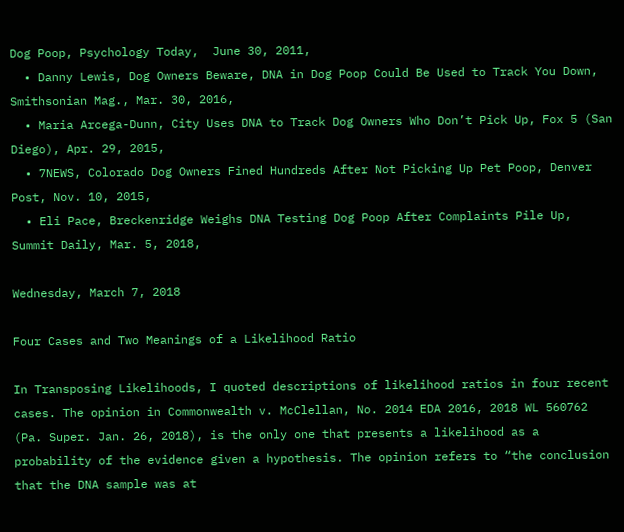Dog Poop, Psychology Today,  June 30, 2011,
  • Danny Lewis, Dog Owners Beware, DNA in Dog Poop Could Be Used to Track You Down, Smithsonian Mag., Mar. 30, 2016,
  • Maria Arcega-Dunn, City Uses DNA to Track Dog Owners Who Don’t Pick Up, Fox 5 (San Diego), Apr. 29, 2015,
  • 7NEWS, Colorado Dog Owners Fined Hundreds After Not Picking Up Pet Poop, Denver Post, Nov. 10, 2015,
  • Eli Pace, Breckenridge Weighs DNA Testing Dog Poop After Complaints Pile Up, Summit Daily, Mar. 5, 2018,

Wednesday, March 7, 2018

Four Cases and Two Meanings of a Likelihood Ratio

In Transposing Likelihoods, I quoted descriptions of likelihood ratios in four recent cases. The opinion in Commonwealth v. McClellan, No. 2014 EDA 2016, 2018 WL 560762 (Pa. Super. Jan. 26, 2018), is the only one that presents a likelihood as a probability of the evidence given a hypothesis. The opinion refers to “the conclusion that the DNA sample was at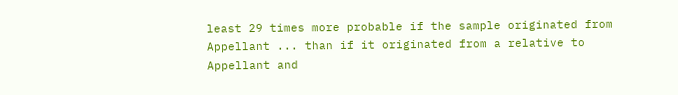least 29 times more probable if the sample originated from Appellant ... than if it originated from a relative to Appellant and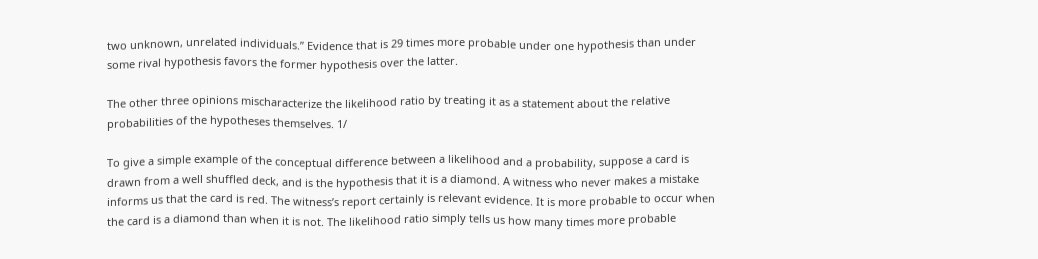two unknown, unrelated individuals.” Evidence that is 29 times more probable under one hypothesis than under some rival hypothesis favors the former hypothesis over the latter.

The other three opinions mischaracterize the likelihood ratio by treating it as a statement about the relative probabilities of the hypotheses themselves. 1/

To give a simple example of the conceptual difference between a likelihood and a probability, suppose a card is drawn from a well shuffled deck, and is the hypothesis that it is a diamond. A witness who never makes a mistake informs us that the card is red. The witness’s report certainly is relevant evidence. It is more probable to occur when the card is a diamond than when it is not. The likelihood ratio simply tells us how many times more probable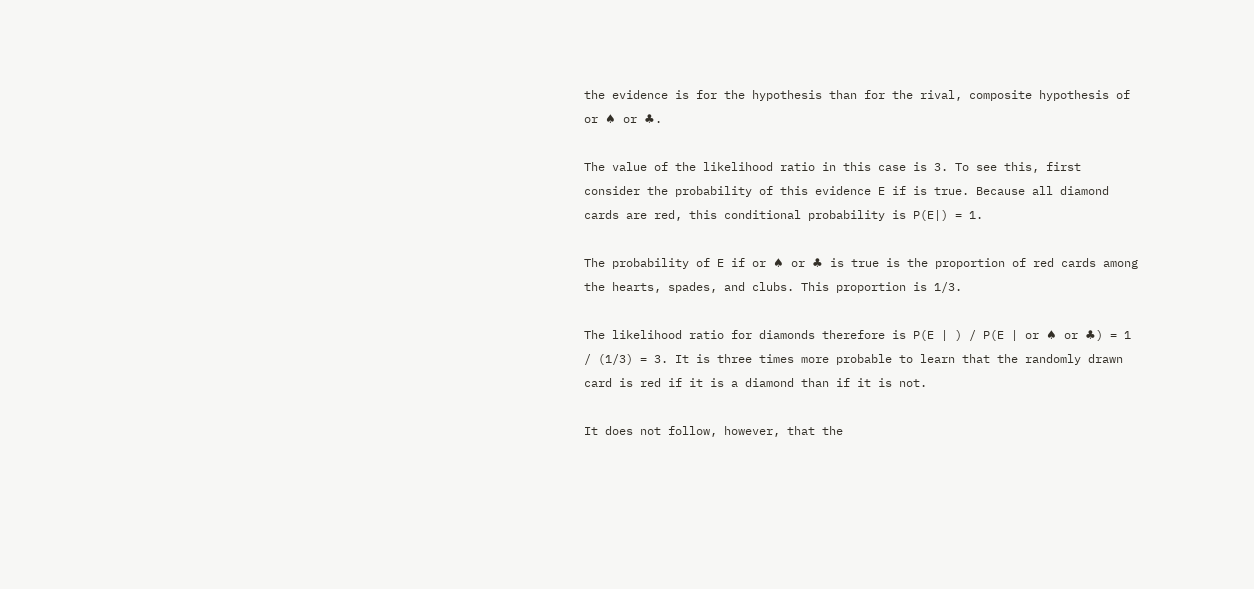the evidence is for the hypothesis than for the rival, composite hypothesis of or ♠ or ♣.

The value of the likelihood ratio in this case is 3. To see this, first consider the probability of this evidence E if is true. Because all diamond cards are red, this conditional probability is P(E|) = 1.

The probability of E if or ♠ or ♣ is true is the proportion of red cards among the hearts, spades, and clubs. This proportion is 1/3.

The likelihood ratio for diamonds therefore is P(E | ) / P(E | or ♠ or ♣) = 1 / (1/3) = 3. It is three times more probable to learn that the randomly drawn card is red if it is a diamond than if it is not.

It does not follow, however, that the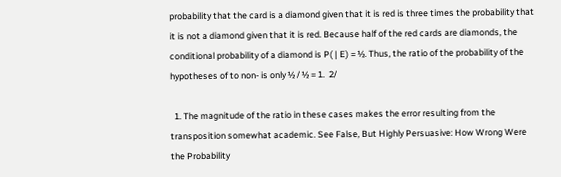probability that the card is a diamond given that it is red is three times the probability that it is not a diamond given that it is red. Because half of the red cards are diamonds, the conditional probability of a diamond is P( | E) = ½. Thus, the ratio of the probability of the hypotheses of to non- is only ½ / ½ = 1.  2/

  1. The magnitude of the ratio in these cases makes the error resulting from the transposition somewhat academic. See False, But Highly Persuasive: How Wrong Were the Probability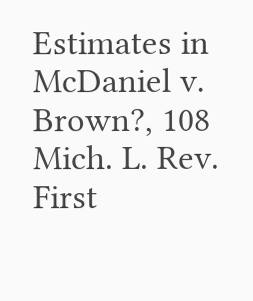Estimates in McDaniel v. Brown?, 108 Mich. L. Rev. First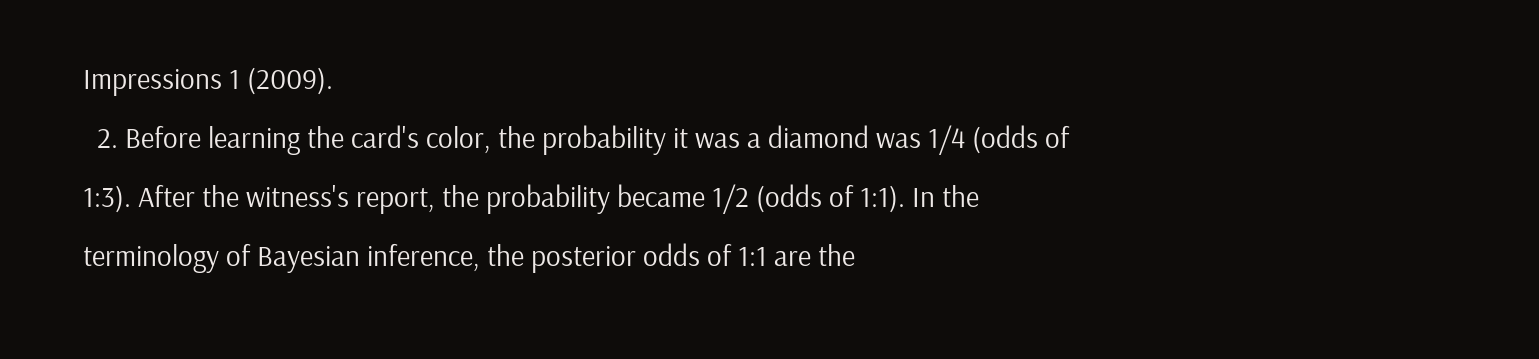Impressions 1 (2009).
  2. Before learning the card's color, the probability it was a diamond was 1/4 (odds of 1:3). After the witness's report, the probability became 1/2 (odds of 1:1). In the terminology of Bayesian inference, the posterior odds of 1:1 are the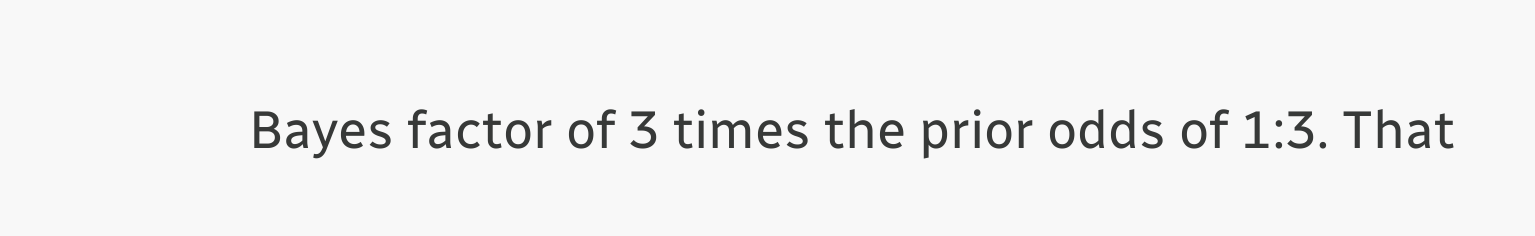Bayes factor of 3 times the prior odds of 1:3. That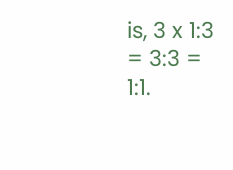is, 3 x 1:3 = 3:3 = 1:1.